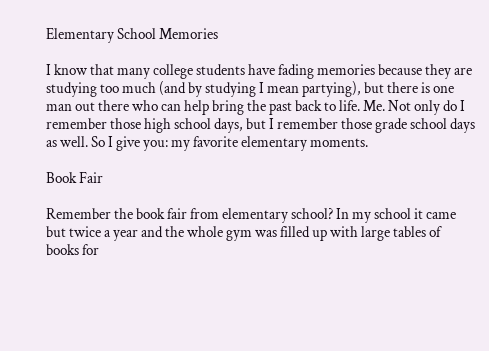Elementary School Memories

I know that many college students have fading memories because they are studying too much (and by studying I mean partying), but there is one man out there who can help bring the past back to life. Me. Not only do I remember those high school days, but I remember those grade school days as well. So I give you: my favorite elementary moments.

Book Fair

Remember the book fair from elementary school? In my school it came but twice a year and the whole gym was filled up with large tables of books for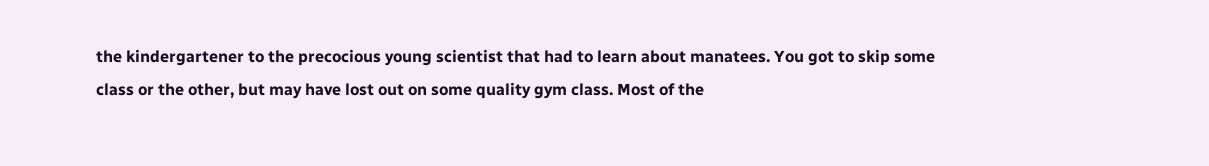the kindergartener to the precocious young scientist that had to learn about manatees. You got to skip some class or the other, but may have lost out on some quality gym class. Most of the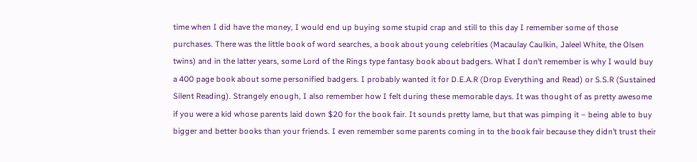time when I did have the money, I would end up buying some stupid crap and still to this day I remember some of those purchases. There was the little book of word searches, a book about young celebrities (Macaulay Caulkin, Jaleel White, the Olsen twins) and in the latter years, some Lord of the Rings type fantasy book about badgers. What I don’t remember is why I would buy a 400 page book about some personified badgers. I probably wanted it for D.E.A.R (Drop Everything and Read) or S.S.R (Sustained Silent Reading). Strangely enough, I also remember how I felt during these memorable days. It was thought of as pretty awesome if you were a kid whose parents laid down $20 for the book fair. It sounds pretty lame, but that was pimping it – being able to buy bigger and better books than your friends. I even remember some parents coming in to the book fair because they didn’t trust their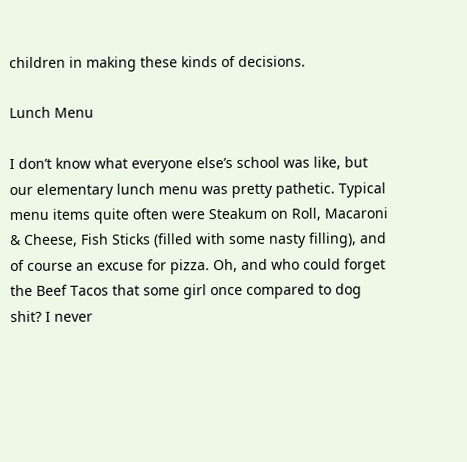children in making these kinds of decisions.

Lunch Menu

I don’t know what everyone else’s school was like, but our elementary lunch menu was pretty pathetic. Typical menu items quite often were Steakum on Roll, Macaroni & Cheese, Fish Sticks (filled with some nasty filling), and of course an excuse for pizza. Oh, and who could forget the Beef Tacos that some girl once compared to dog shit? I never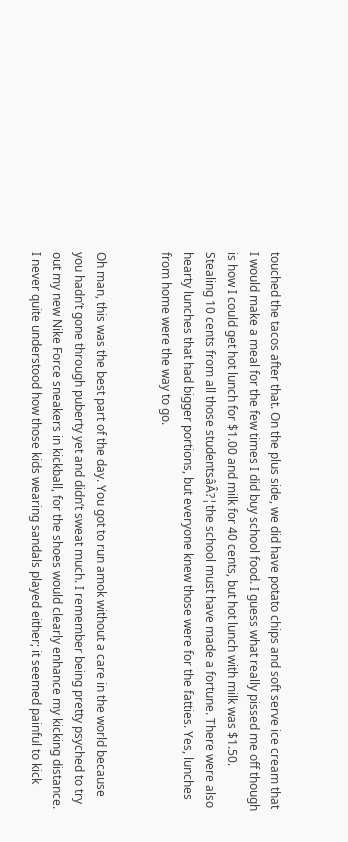touched the tacos after that. On the plus side, we did have potato chips and soft serve ice cream that I would make a meal for the few times I did buy school food. I guess what really pissed me off though is how I could get hot lunch for $1.00 and milk for 40 cents, but hot lunch with milk was $1.50. Stealing 10 cents from all those studentsâÂ?¦the school must have made a fortune. There were also hearty lunches that had bigger portions, but everyone knew those were for the fatties. Yes, lunches from home were the way to go.


Oh man, this was the best part of the day. You got to run amok without a care in the world because you hadn’t gone through puberty yet and didn’t sweat much. I remember being pretty psyched to try out my new Nike Force sneakers in kickball, for the shoes would clearly enhance my kicking distance. I never quite understood how those kids wearing sandals played either; it seemed painful to kick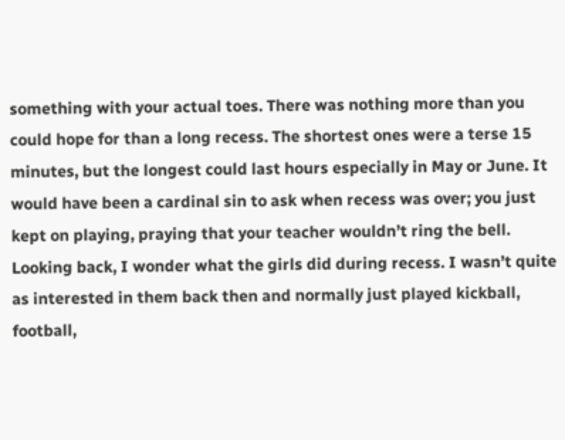something with your actual toes. There was nothing more than you could hope for than a long recess. The shortest ones were a terse 15 minutes, but the longest could last hours especially in May or June. It would have been a cardinal sin to ask when recess was over; you just kept on playing, praying that your teacher wouldn’t ring the bell. Looking back, I wonder what the girls did during recess. I wasn’t quite as interested in them back then and normally just played kickball, football,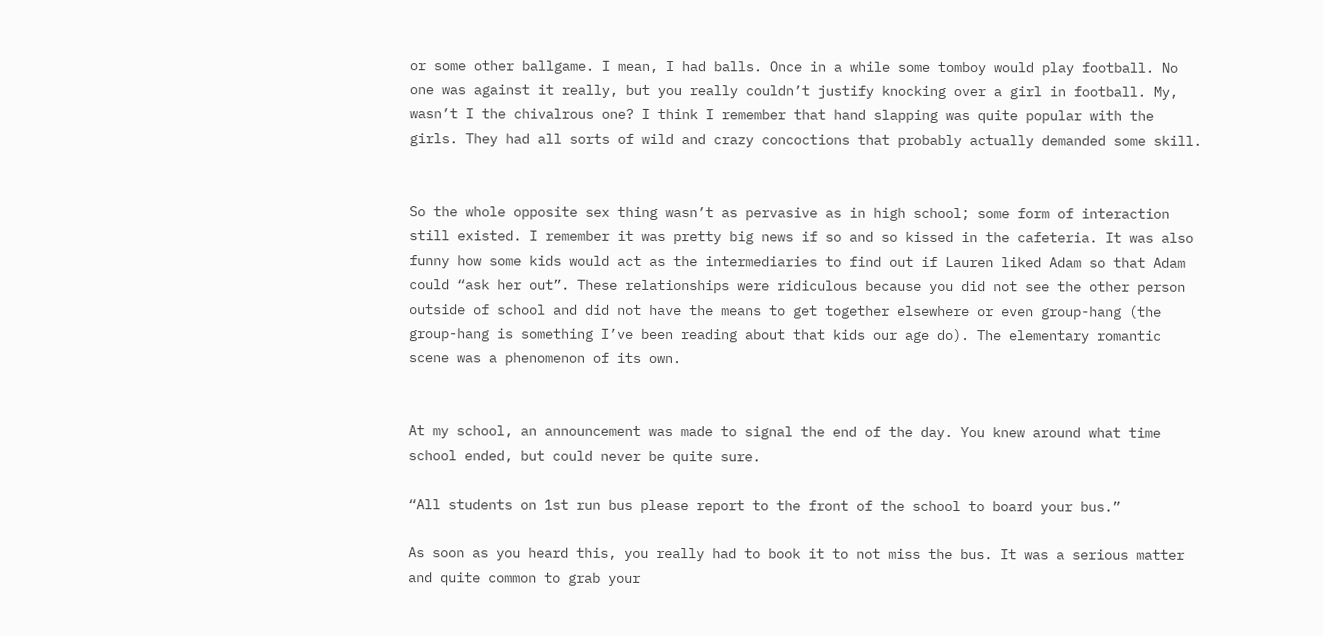or some other ballgame. I mean, I had balls. Once in a while some tomboy would play football. No one was against it really, but you really couldn’t justify knocking over a girl in football. My, wasn’t I the chivalrous one? I think I remember that hand slapping was quite popular with the girls. They had all sorts of wild and crazy concoctions that probably actually demanded some skill.


So the whole opposite sex thing wasn’t as pervasive as in high school; some form of interaction still existed. I remember it was pretty big news if so and so kissed in the cafeteria. It was also funny how some kids would act as the intermediaries to find out if Lauren liked Adam so that Adam could “ask her out”. These relationships were ridiculous because you did not see the other person outside of school and did not have the means to get together elsewhere or even group-hang (the group-hang is something I’ve been reading about that kids our age do). The elementary romantic scene was a phenomenon of its own.


At my school, an announcement was made to signal the end of the day. You knew around what time school ended, but could never be quite sure.

“All students on 1st run bus please report to the front of the school to board your bus.”

As soon as you heard this, you really had to book it to not miss the bus. It was a serious matter and quite common to grab your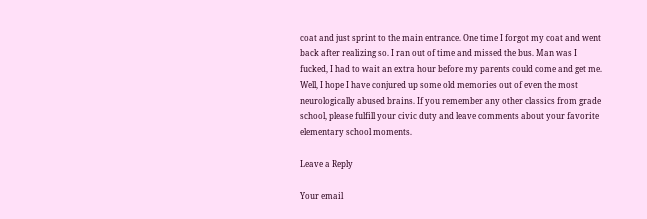coat and just sprint to the main entrance. One time I forgot my coat and went back after realizing so. I ran out of time and missed the bus. Man was I fucked, I had to wait an extra hour before my parents could come and get me. Well, I hope I have conjured up some old memories out of even the most neurologically abused brains. If you remember any other classics from grade school, please fulfill your civic duty and leave comments about your favorite elementary school moments.

Leave a Reply

Your email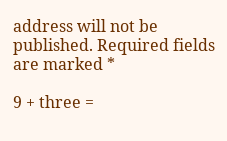address will not be published. Required fields are marked *

9 + three =